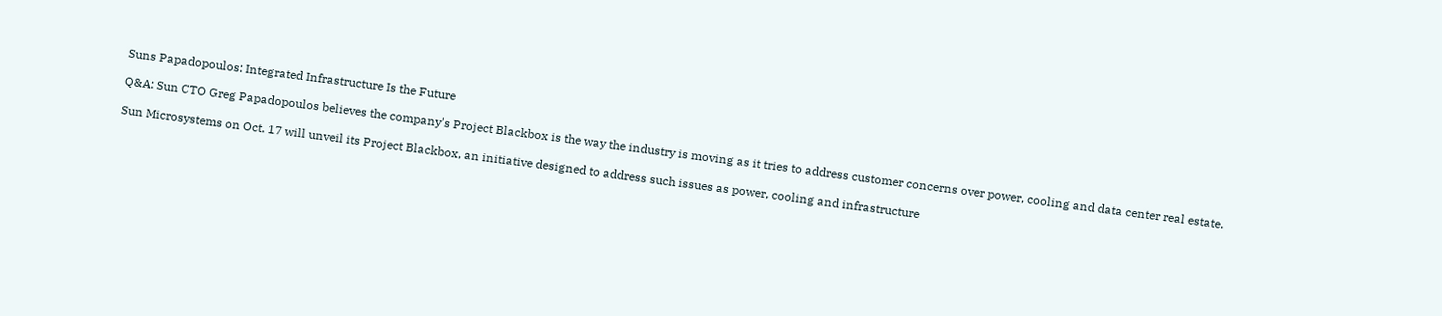Suns Papadopoulos: Integrated Infrastructure Is the Future

Q&A: Sun CTO Greg Papadopoulos believes the company's Project Blackbox is the way the industry is moving as it tries to address customer concerns over power, cooling and data center real estate.

Sun Microsystems on Oct. 17 will unveil its Project Blackbox, an initiative designed to address such issues as power, cooling and infrastructure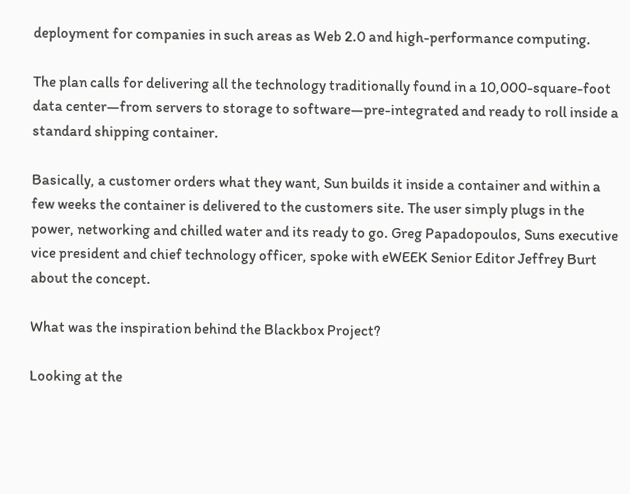deployment for companies in such areas as Web 2.0 and high-performance computing.

The plan calls for delivering all the technology traditionally found in a 10,000-square-foot data center—from servers to storage to software—pre-integrated and ready to roll inside a standard shipping container.

Basically, a customer orders what they want, Sun builds it inside a container and within a few weeks the container is delivered to the customers site. The user simply plugs in the power, networking and chilled water and its ready to go. Greg Papadopoulos, Suns executive vice president and chief technology officer, spoke with eWEEK Senior Editor Jeffrey Burt about the concept.

What was the inspiration behind the Blackbox Project?

Looking at the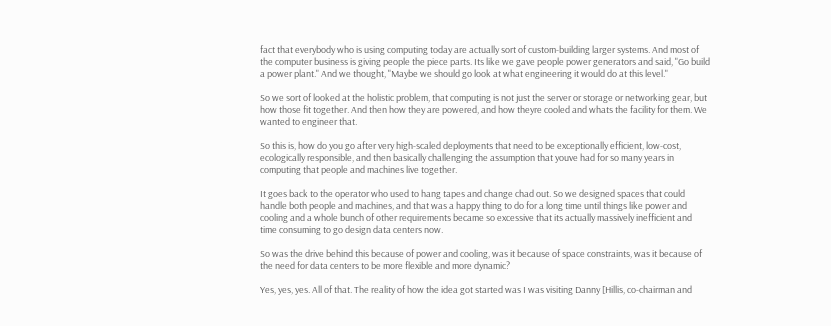fact that everybody who is using computing today are actually sort of custom-building larger systems. And most of the computer business is giving people the piece parts. Its like we gave people power generators and said, "Go build a power plant." And we thought, "Maybe we should go look at what engineering it would do at this level."

So we sort of looked at the holistic problem, that computing is not just the server or storage or networking gear, but how those fit together. And then how they are powered, and how theyre cooled and whats the facility for them. We wanted to engineer that.

So this is, how do you go after very high-scaled deployments that need to be exceptionally efficient, low-cost, ecologically responsible, and then basically challenging the assumption that youve had for so many years in computing that people and machines live together.

It goes back to the operator who used to hang tapes and change chad out. So we designed spaces that could handle both people and machines, and that was a happy thing to do for a long time until things like power and cooling and a whole bunch of other requirements became so excessive that its actually massively inefficient and time consuming to go design data centers now.

So was the drive behind this because of power and cooling, was it because of space constraints, was it because of the need for data centers to be more flexible and more dynamic?

Yes, yes, yes. All of that. The reality of how the idea got started was I was visiting Danny [Hillis, co-chairman and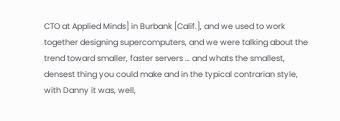CTO at Applied Minds] in Burbank [Calif.], and we used to work together designing supercomputers, and we were talking about the trend toward smaller, faster servers … and whats the smallest, densest thing you could make and in the typical contrarian style, with Danny it was, well,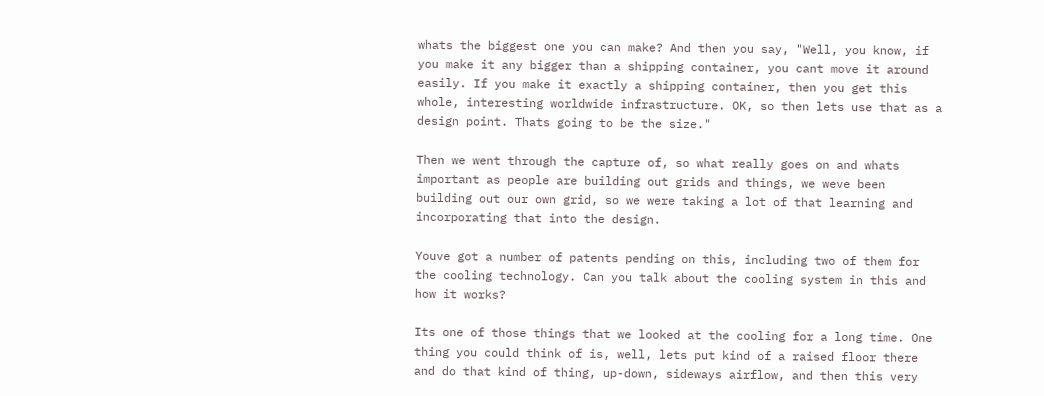whats the biggest one you can make? And then you say, "Well, you know, if you make it any bigger than a shipping container, you cant move it around easily. If you make it exactly a shipping container, then you get this whole, interesting worldwide infrastructure. OK, so then lets use that as a design point. Thats going to be the size."

Then we went through the capture of, so what really goes on and whats important as people are building out grids and things, we weve been building out our own grid, so we were taking a lot of that learning and incorporating that into the design.

Youve got a number of patents pending on this, including two of them for the cooling technology. Can you talk about the cooling system in this and how it works?

Its one of those things that we looked at the cooling for a long time. One thing you could think of is, well, lets put kind of a raised floor there and do that kind of thing, up-down, sideways airflow, and then this very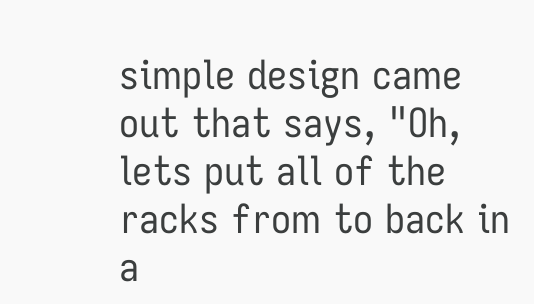simple design came out that says, "Oh, lets put all of the racks from to back in a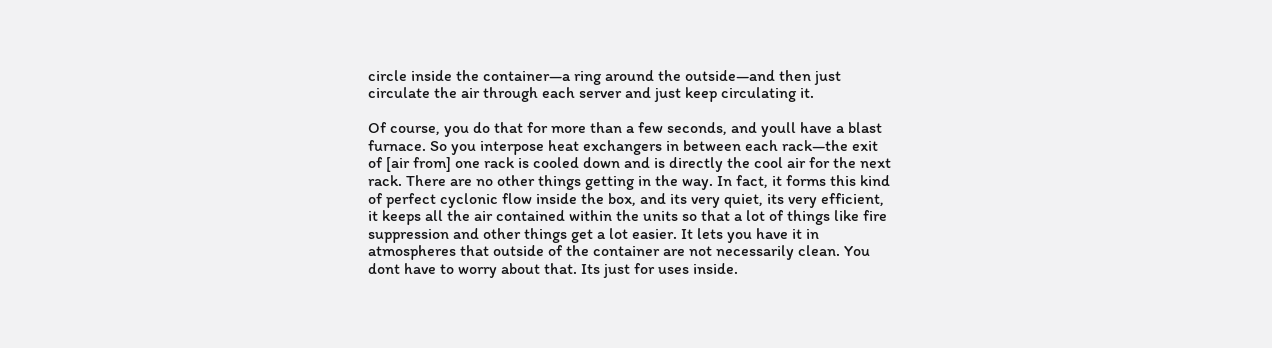circle inside the container—a ring around the outside—and then just circulate the air through each server and just keep circulating it.

Of course, you do that for more than a few seconds, and youll have a blast furnace. So you interpose heat exchangers in between each rack—the exit of [air from] one rack is cooled down and is directly the cool air for the next rack. There are no other things getting in the way. In fact, it forms this kind of perfect cyclonic flow inside the box, and its very quiet, its very efficient, it keeps all the air contained within the units so that a lot of things like fire suppression and other things get a lot easier. It lets you have it in atmospheres that outside of the container are not necessarily clean. You dont have to worry about that. Its just for uses inside.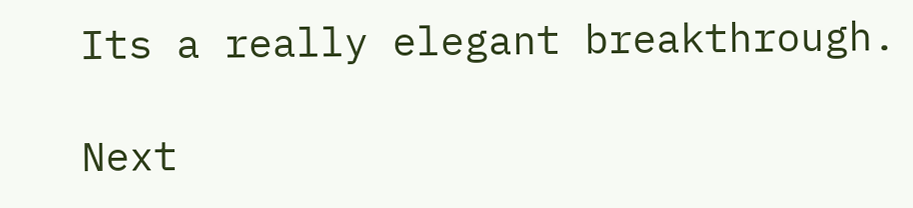Its a really elegant breakthrough.

Next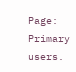Page: Primary users.